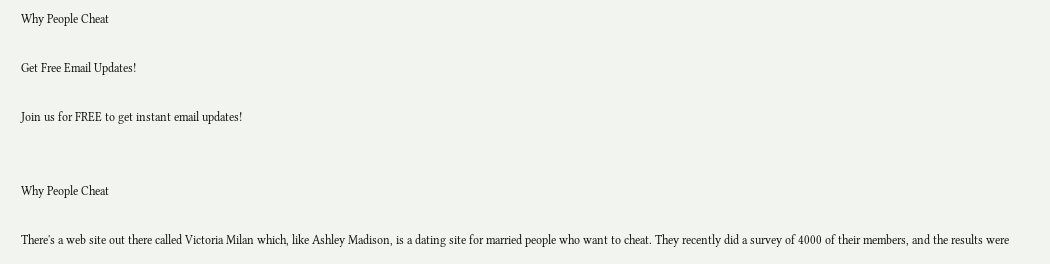Why People Cheat

Get Free Email Updates!

Join us for FREE to get instant email updates!


Why People Cheat

There's a web site out there called Victoria Milan which, like Ashley Madison, is a dating site for married people who want to cheat. They recently did a survey of 4000 of their members, and the results were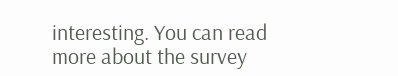interesting. You can read more about the survey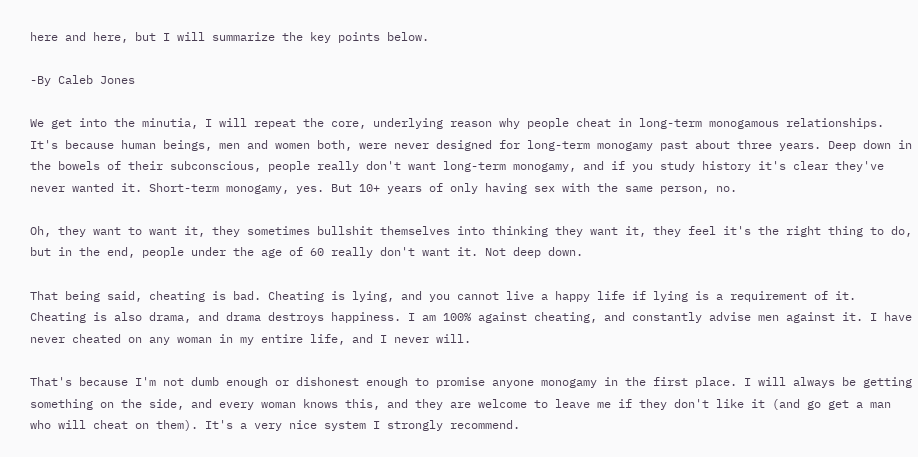here and here, but I will summarize the key points below.

-By Caleb Jones

We get into the minutia, I will repeat the core, underlying reason why people cheat in long-term monogamous relationships. It's because human beings, men and women both, were never designed for long-term monogamy past about three years. Deep down in the bowels of their subconscious, people really don't want long-term monogamy, and if you study history it's clear they've never wanted it. Short-term monogamy, yes. But 10+ years of only having sex with the same person, no.

Oh, they want to want it, they sometimes bullshit themselves into thinking they want it, they feel it's the right thing to do, but in the end, people under the age of 60 really don't want it. Not deep down.

That being said, cheating is bad. Cheating is lying, and you cannot live a happy life if lying is a requirement of it. Cheating is also drama, and drama destroys happiness. I am 100% against cheating, and constantly advise men against it. I have never cheated on any woman in my entire life, and I never will.

That's because I'm not dumb enough or dishonest enough to promise anyone monogamy in the first place. I will always be getting something on the side, and every woman knows this, and they are welcome to leave me if they don't like it (and go get a man who will cheat on them). It's a very nice system I strongly recommend.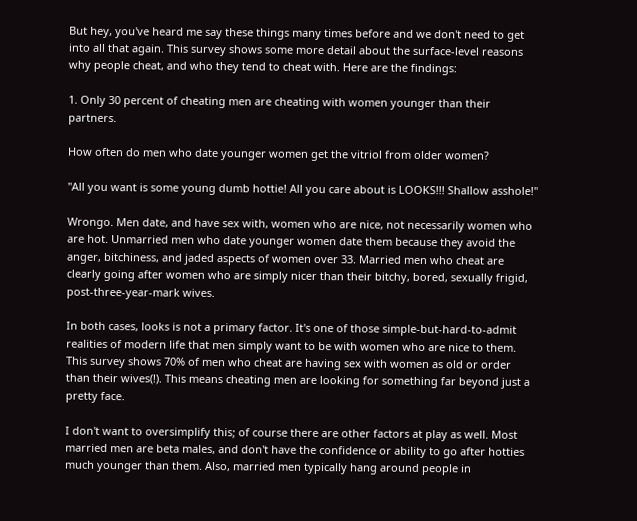But hey, you've heard me say these things many times before and we don't need to get into all that again. This survey shows some more detail about the surface-level reasons why people cheat, and who they tend to cheat with. Here are the findings:

1. Only 30 percent of cheating men are cheating with women younger than their partners.

How often do men who date younger women get the vitriol from older women?

"All you want is some young dumb hottie! All you care about is LOOKS!!! Shallow asshole!"

Wrongo. Men date, and have sex with, women who are nice, not necessarily women who are hot. Unmarried men who date younger women date them because they avoid the anger, bitchiness, and jaded aspects of women over 33. Married men who cheat are clearly going after women who are simply nicer than their bitchy, bored, sexually frigid, post-three-year-mark wives.

In both cases, looks is not a primary factor. It's one of those simple-but-hard-to-admit realities of modern life that men simply want to be with women who are nice to them. This survey shows 70% of men who cheat are having sex with women as old or order than their wives(!). This means cheating men are looking for something far beyond just a pretty face.

I don't want to oversimplify this; of course there are other factors at play as well. Most married men are beta males, and don't have the confidence or ability to go after hotties much younger than them. Also, married men typically hang around people in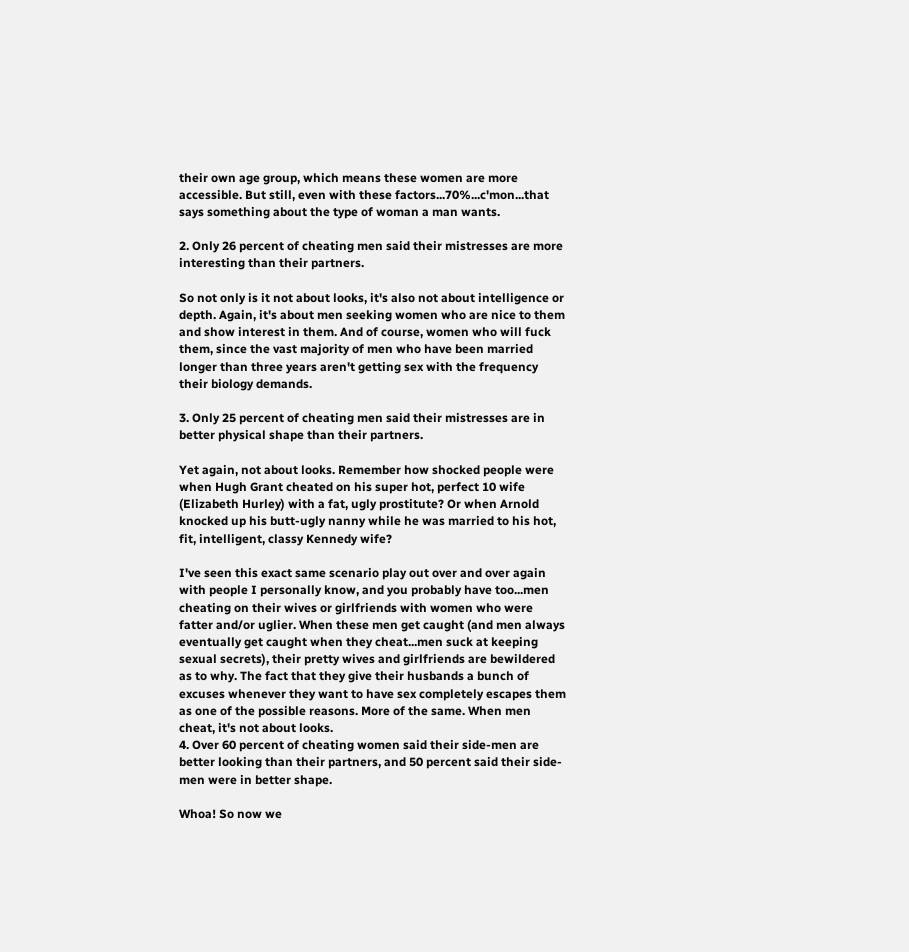their own age group, which means these women are more accessible. But still, even with these factors...70%...c'mon...that says something about the type of woman a man wants.

2. Only 26 percent of cheating men said their mistresses are more interesting than their partners.

So not only is it not about looks, it's also not about intelligence or depth. Again, it's about men seeking women who are nice to them and show interest in them. And of course, women who will fuck them, since the vast majority of men who have been married longer than three years aren't getting sex with the frequency their biology demands.

3. Only 25 percent of cheating men said their mistresses are in better physical shape than their partners.

Yet again, not about looks. Remember how shocked people were when Hugh Grant cheated on his super hot, perfect 10 wife (Elizabeth Hurley) with a fat, ugly prostitute? Or when Arnold knocked up his butt-ugly nanny while he was married to his hot, fit, intelligent, classy Kennedy wife?

I've seen this exact same scenario play out over and over again with people I personally know, and you probably have too...men cheating on their wives or girlfriends with women who were fatter and/or uglier. When these men get caught (and men always eventually get caught when they cheat...men suck at keeping sexual secrets), their pretty wives and girlfriends are bewildered as to why. The fact that they give their husbands a bunch of excuses whenever they want to have sex completely escapes them as one of the possible reasons. More of the same. When men cheat, it's not about looks.
4. Over 60 percent of cheating women said their side-men are better looking than their partners, and 50 percent said their side-men were in better shape.

Whoa! So now we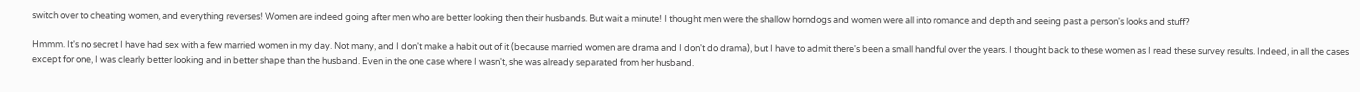switch over to cheating women, and everything reverses! Women are indeed going after men who are better looking then their husbands. But wait a minute! I thought men were the shallow horndogs and women were all into romance and depth and seeing past a person's looks and stuff?

Hmmm. It's no secret I have had sex with a few married women in my day. Not many, and I don't make a habit out of it (because married women are drama and I don't do drama), but I have to admit there's been a small handful over the years. I thought back to these women as I read these survey results. Indeed, in all the cases except for one, I was clearly better looking and in better shape than the husband. Even in the one case where I wasn't, she was already separated from her husband.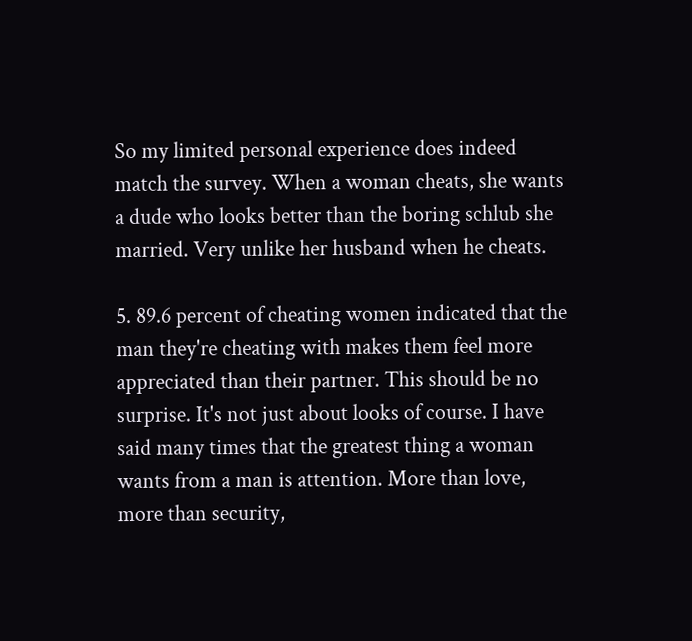So my limited personal experience does indeed match the survey. When a woman cheats, she wants a dude who looks better than the boring schlub she married. Very unlike her husband when he cheats.

5. 89.6 percent of cheating women indicated that the man they're cheating with makes them feel more appreciated than their partner. This should be no surprise. It's not just about looks of course. I have said many times that the greatest thing a woman wants from a man is attention. More than love, more than security,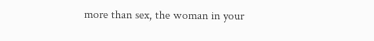more than sex, the woman in your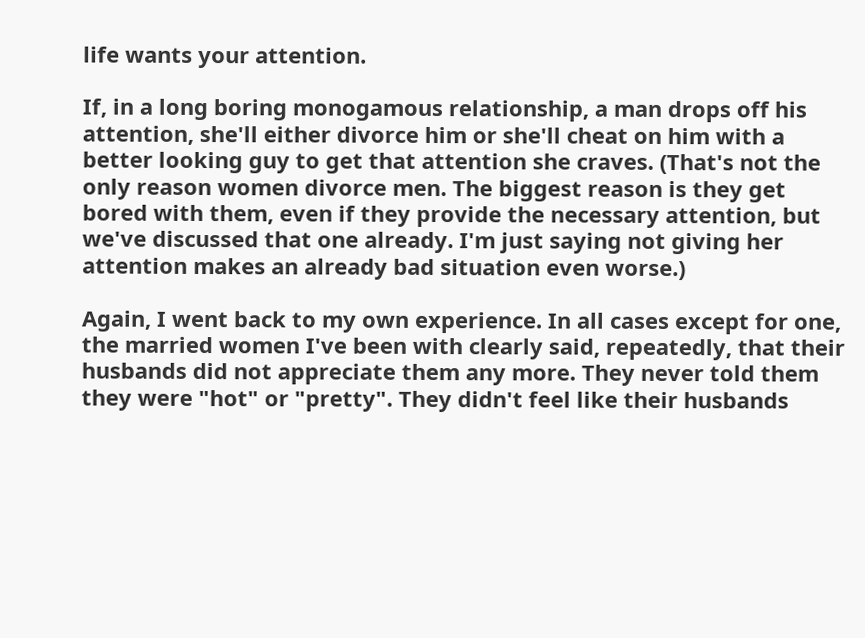life wants your attention.

If, in a long boring monogamous relationship, a man drops off his attention, she'll either divorce him or she'll cheat on him with a better looking guy to get that attention she craves. (That's not the only reason women divorce men. The biggest reason is they get bored with them, even if they provide the necessary attention, but we've discussed that one already. I'm just saying not giving her attention makes an already bad situation even worse.)

Again, I went back to my own experience. In all cases except for one, the married women I've been with clearly said, repeatedly, that their husbands did not appreciate them any more. They never told them they were "hot" or "pretty". They didn't feel like their husbands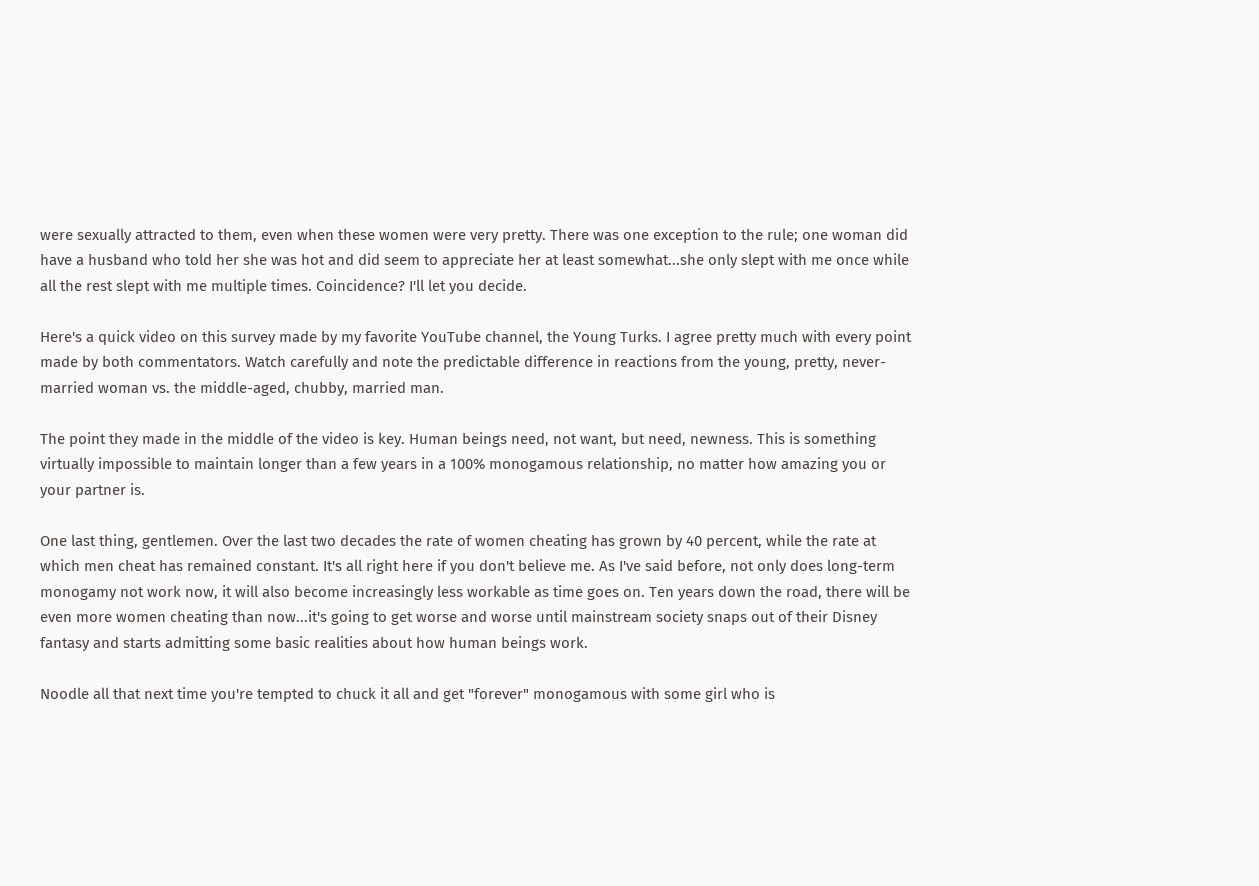were sexually attracted to them, even when these women were very pretty. There was one exception to the rule; one woman did have a husband who told her she was hot and did seem to appreciate her at least somewhat...she only slept with me once while all the rest slept with me multiple times. Coincidence? I'll let you decide.

Here's a quick video on this survey made by my favorite YouTube channel, the Young Turks. I agree pretty much with every point made by both commentators. Watch carefully and note the predictable difference in reactions from the young, pretty, never-married woman vs. the middle-aged, chubby, married man.

The point they made in the middle of the video is key. Human beings need, not want, but need, newness. This is something virtually impossible to maintain longer than a few years in a 100% monogamous relationship, no matter how amazing you or your partner is.

One last thing, gentlemen. Over the last two decades the rate of women cheating has grown by 40 percent, while the rate at which men cheat has remained constant. It's all right here if you don't believe me. As I've said before, not only does long-term monogamy not work now, it will also become increasingly less workable as time goes on. Ten years down the road, there will be even more women cheating than now...it's going to get worse and worse until mainstream society snaps out of their Disney fantasy and starts admitting some basic realities about how human beings work.

Noodle all that next time you're tempted to chuck it all and get "forever" monogamous with some girl who is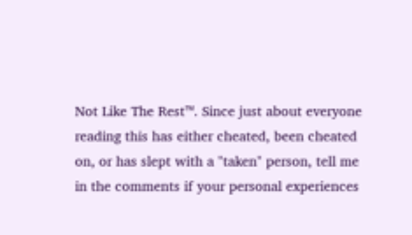Not Like The Rest™. Since just about everyone reading this has either cheated, been cheated on, or has slept with a "taken" person, tell me in the comments if your personal experiences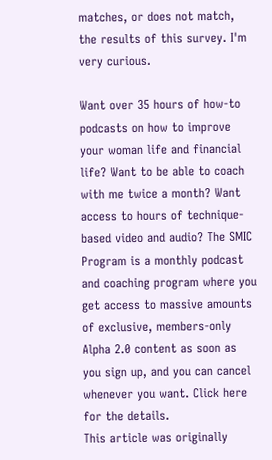matches, or does not match, the results of this survey. I'm very curious.

Want over 35 hours of how-to podcasts on how to improve your woman life and financial life? Want to be able to coach with me twice a month? Want access to hours of technique-based video and audio? The SMIC Program is a monthly podcast and coaching program where you get access to massive amounts of exclusive, members-only Alpha 2.0 content as soon as you sign up, and you can cancel whenever you want. Click here for the details.
This article was originally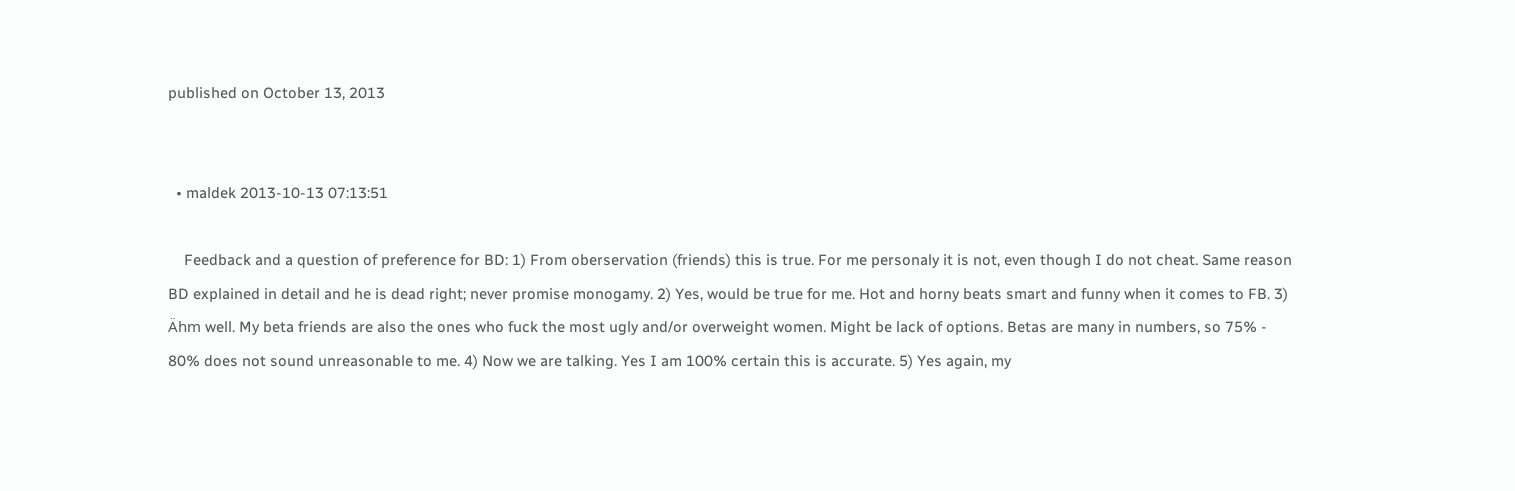published on October 13, 2013


  • maldek 2013-10-13 07:13:51

    Feedback and a question of preference for BD: 1) From oberservation (friends) this is true. For me personaly it is not, even though I do not cheat. Same reason BD explained in detail and he is dead right; never promise monogamy. 2) Yes, would be true for me. Hot and horny beats smart and funny when it comes to FB. 3) Ähm well. My beta friends are also the ones who fuck the most ugly and/or overweight women. Might be lack of options. Betas are many in numbers, so 75% - 80% does not sound unreasonable to me. 4) Now we are talking. Yes I am 100% certain this is accurate. 5) Yes again, my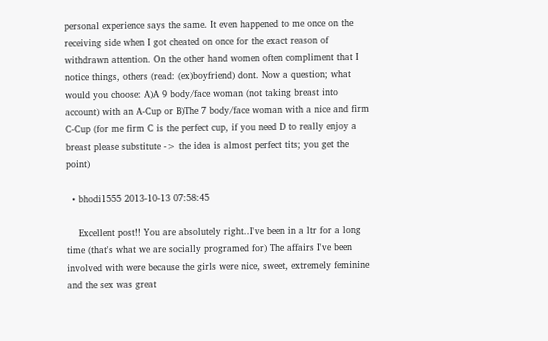personal experience says the same. It even happened to me once on the receiving side when I got cheated on once for the exact reason of withdrawn attention. On the other hand women often compliment that I notice things, others (read: (ex)boyfriend) dont. Now a question; what would you choose: A)A 9 body/face woman (not taking breast into account) with an A-Cup or B)The 7 body/face woman with a nice and firm C-Cup (for me firm C is the perfect cup, if you need D to really enjoy a breast please substitute -> the idea is almost perfect tits; you get the point)

  • bhodi1555 2013-10-13 07:58:45

    Excellent post!! You are absolutely right..I've been in a ltr for a long time (that's what we are socially programed for) The affairs I've been involved with were because the girls were nice, sweet, extremely feminine and the sex was great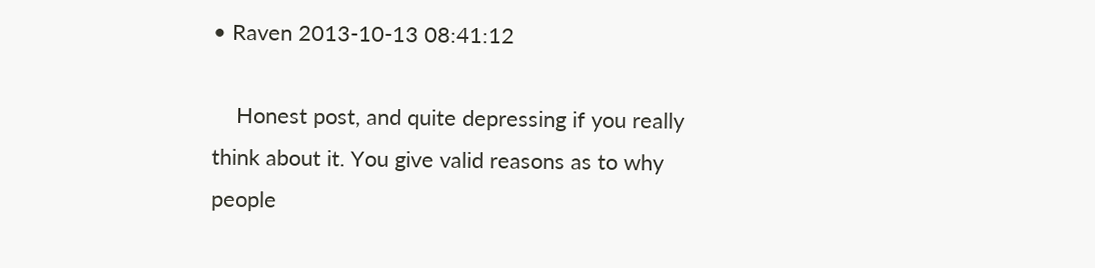• Raven 2013-10-13 08:41:12

    Honest post, and quite depressing if you really think about it. You give valid reasons as to why people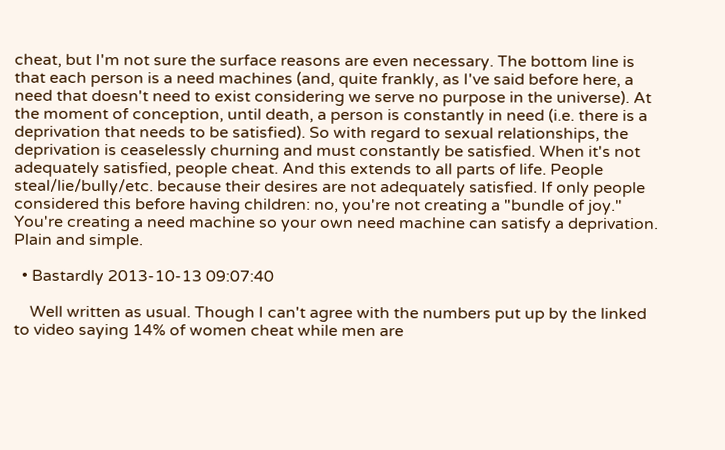cheat, but I'm not sure the surface reasons are even necessary. The bottom line is that each person is a need machines (and, quite frankly, as I've said before here, a need that doesn't need to exist considering we serve no purpose in the universe). At the moment of conception, until death, a person is constantly in need (i.e. there is a deprivation that needs to be satisfied). So with regard to sexual relationships, the deprivation is ceaselessly churning and must constantly be satisfied. When it's not adequately satisfied, people cheat. And this extends to all parts of life. People steal/lie/bully/etc. because their desires are not adequately satisfied. If only people considered this before having children: no, you're not creating a "bundle of joy." You're creating a need machine so your own need machine can satisfy a deprivation. Plain and simple.

  • Bastardly 2013-10-13 09:07:40

    Well written as usual. Though I can't agree with the numbers put up by the linked to video saying 14% of women cheat while men are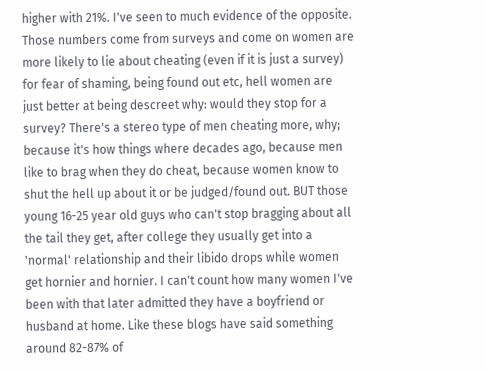higher with 21%. I've seen to much evidence of the opposite. Those numbers come from surveys and come on women are more likely to lie about cheating (even if it is just a survey) for fear of shaming, being found out etc, hell women are just better at being descreet why: would they stop for a survey? There's a stereo type of men cheating more, why; because it's how things where decades ago, because men like to brag when they do cheat, because women know to shut the hell up about it or be judged/found out. BUT those young 16-25 year old guys who can't stop bragging about all the tail they get, after college they usually get into a 'normal' relationship and their libido drops while women get hornier and hornier. I can't count how many women I've been with that later admitted they have a boyfriend or husband at home. Like these blogs have said something around 82-87% of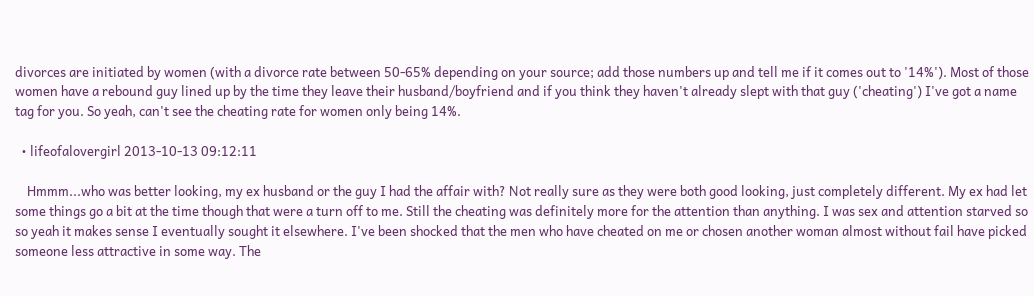divorces are initiated by women (with a divorce rate between 50-65% depending on your source; add those numbers up and tell me if it comes out to '14%'). Most of those women have a rebound guy lined up by the time they leave their husband/boyfriend and if you think they haven't already slept with that guy ('cheating') I've got a name tag for you. So yeah, can't see the cheating rate for women only being 14%.

  • lifeofalovergirl 2013-10-13 09:12:11

    Hmmm...who was better looking, my ex husband or the guy I had the affair with? Not really sure as they were both good looking, just completely different. My ex had let some things go a bit at the time though that were a turn off to me. Still the cheating was definitely more for the attention than anything. I was sex and attention starved so so yeah it makes sense I eventually sought it elsewhere. I've been shocked that the men who have cheated on me or chosen another woman almost without fail have picked someone less attractive in some way. The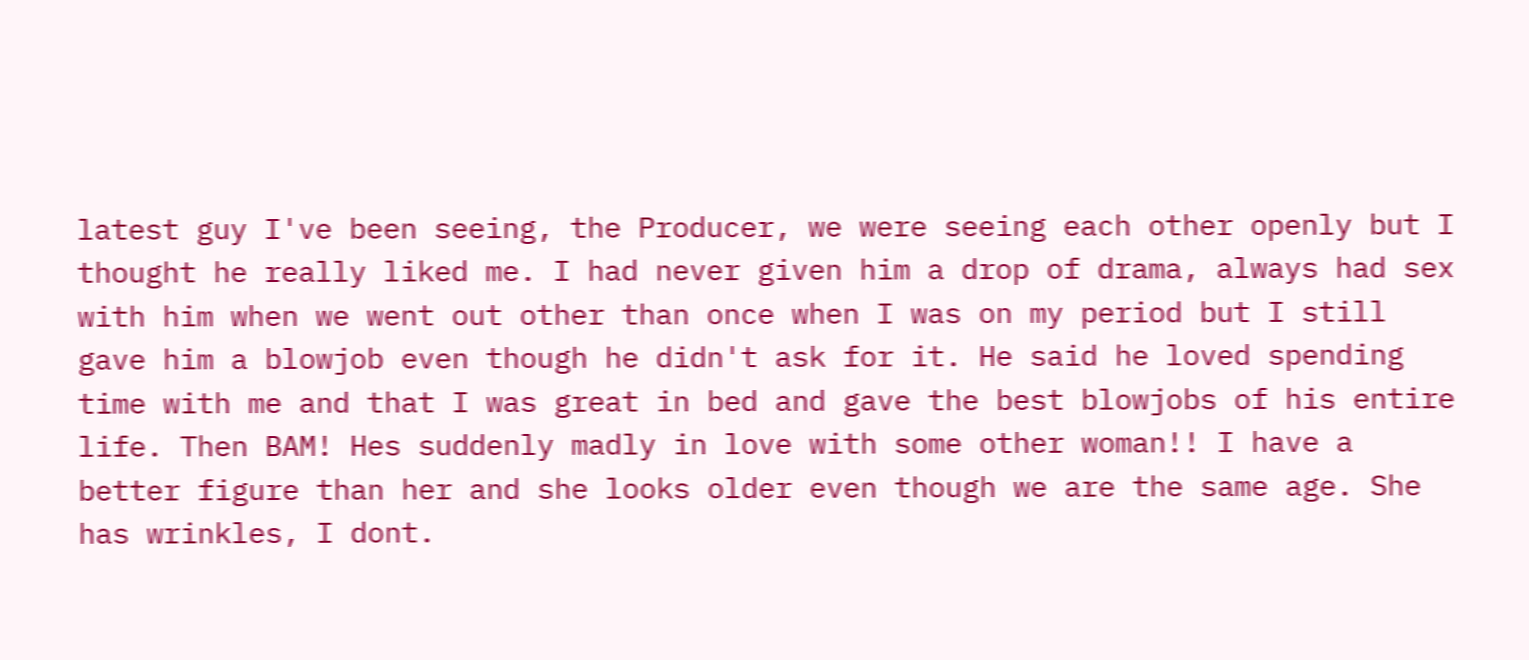latest guy I've been seeing, the Producer, we were seeing each other openly but I thought he really liked me. I had never given him a drop of drama, always had sex with him when we went out other than once when I was on my period but I still gave him a blowjob even though he didn't ask for it. He said he loved spending time with me and that I was great in bed and gave the best blowjobs of his entire life. Then BAM! Hes suddenly madly in love with some other woman!! I have a better figure than her and she looks older even though we are the same age. She has wrinkles, I dont.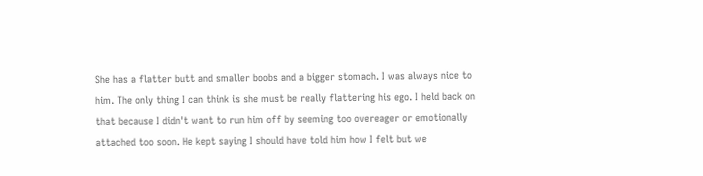She has a flatter butt and smaller boobs and a bigger stomach. I was always nice to him. The only thing I can think is she must be really flattering his ego. I held back on that because I didn't want to run him off by seeming too overeager or emotionally attached too soon. He kept saying I should have told him how I felt but we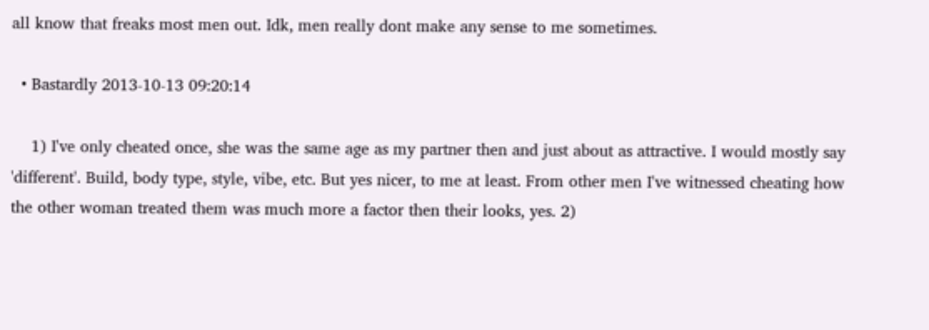all know that freaks most men out. Idk, men really dont make any sense to me sometimes.

  • Bastardly 2013-10-13 09:20:14

    1) I've only cheated once, she was the same age as my partner then and just about as attractive. I would mostly say 'different'. Build, body type, style, vibe, etc. But yes nicer, to me at least. From other men I've witnessed cheating how the other woman treated them was much more a factor then their looks, yes. 2)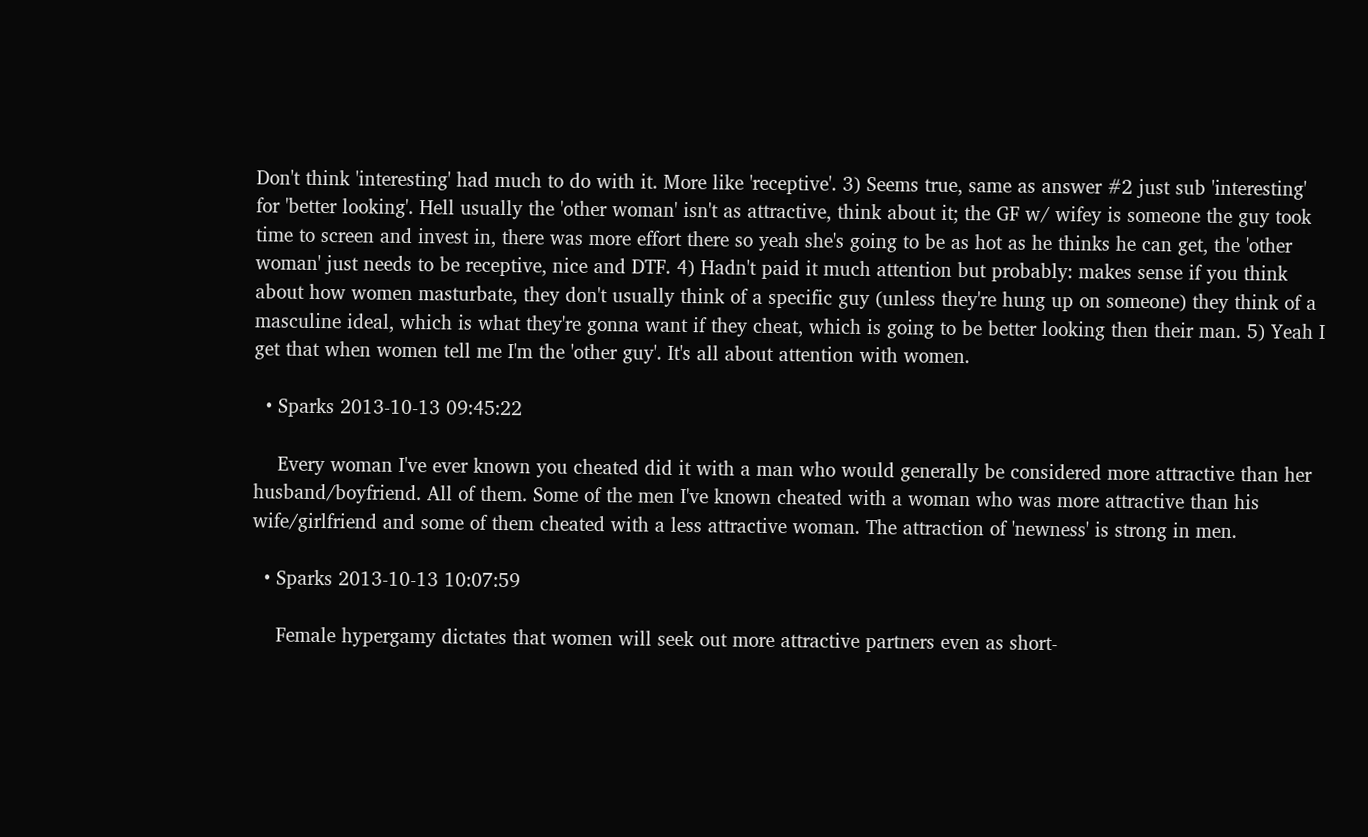Don't think 'interesting' had much to do with it. More like 'receptive'. 3) Seems true, same as answer #2 just sub 'interesting' for 'better looking'. Hell usually the 'other woman' isn't as attractive, think about it; the GF w/ wifey is someone the guy took time to screen and invest in, there was more effort there so yeah she's going to be as hot as he thinks he can get, the 'other woman' just needs to be receptive, nice and DTF. 4) Hadn't paid it much attention but probably: makes sense if you think about how women masturbate, they don't usually think of a specific guy (unless they're hung up on someone) they think of a masculine ideal, which is what they're gonna want if they cheat, which is going to be better looking then their man. 5) Yeah I get that when women tell me I'm the 'other guy'. It's all about attention with women.

  • Sparks 2013-10-13 09:45:22

    Every woman I've ever known you cheated did it with a man who would generally be considered more attractive than her husband/boyfriend. All of them. Some of the men I've known cheated with a woman who was more attractive than his wife/girlfriend and some of them cheated with a less attractive woman. The attraction of 'newness' is strong in men.

  • Sparks 2013-10-13 10:07:59

    Female hypergamy dictates that women will seek out more attractive partners even as short-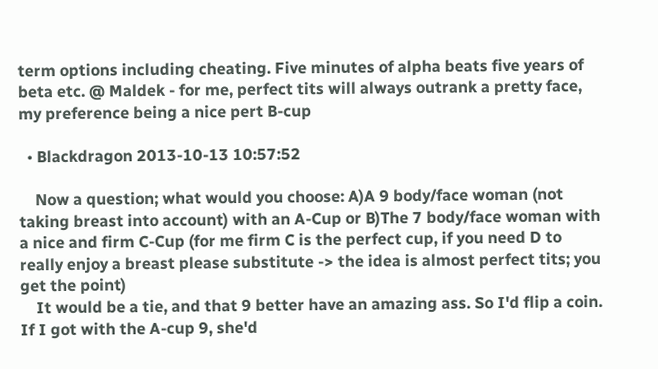term options including cheating. Five minutes of alpha beats five years of beta etc. @ Maldek - for me, perfect tits will always outrank a pretty face, my preference being a nice pert B-cup

  • Blackdragon 2013-10-13 10:57:52

    Now a question; what would you choose: A)A 9 body/face woman (not taking breast into account) with an A-Cup or B)The 7 body/face woman with a nice and firm C-Cup (for me firm C is the perfect cup, if you need D to really enjoy a breast please substitute -> the idea is almost perfect tits; you get the point)
    It would be a tie, and that 9 better have an amazing ass. So I'd flip a coin. If I got with the A-cup 9, she'd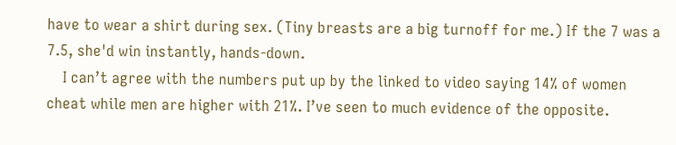have to wear a shirt during sex. (Tiny breasts are a big turnoff for me.) If the 7 was a 7.5, she'd win instantly, hands-down.
    I can’t agree with the numbers put up by the linked to video saying 14% of women cheat while men are higher with 21%. I’ve seen to much evidence of the opposite.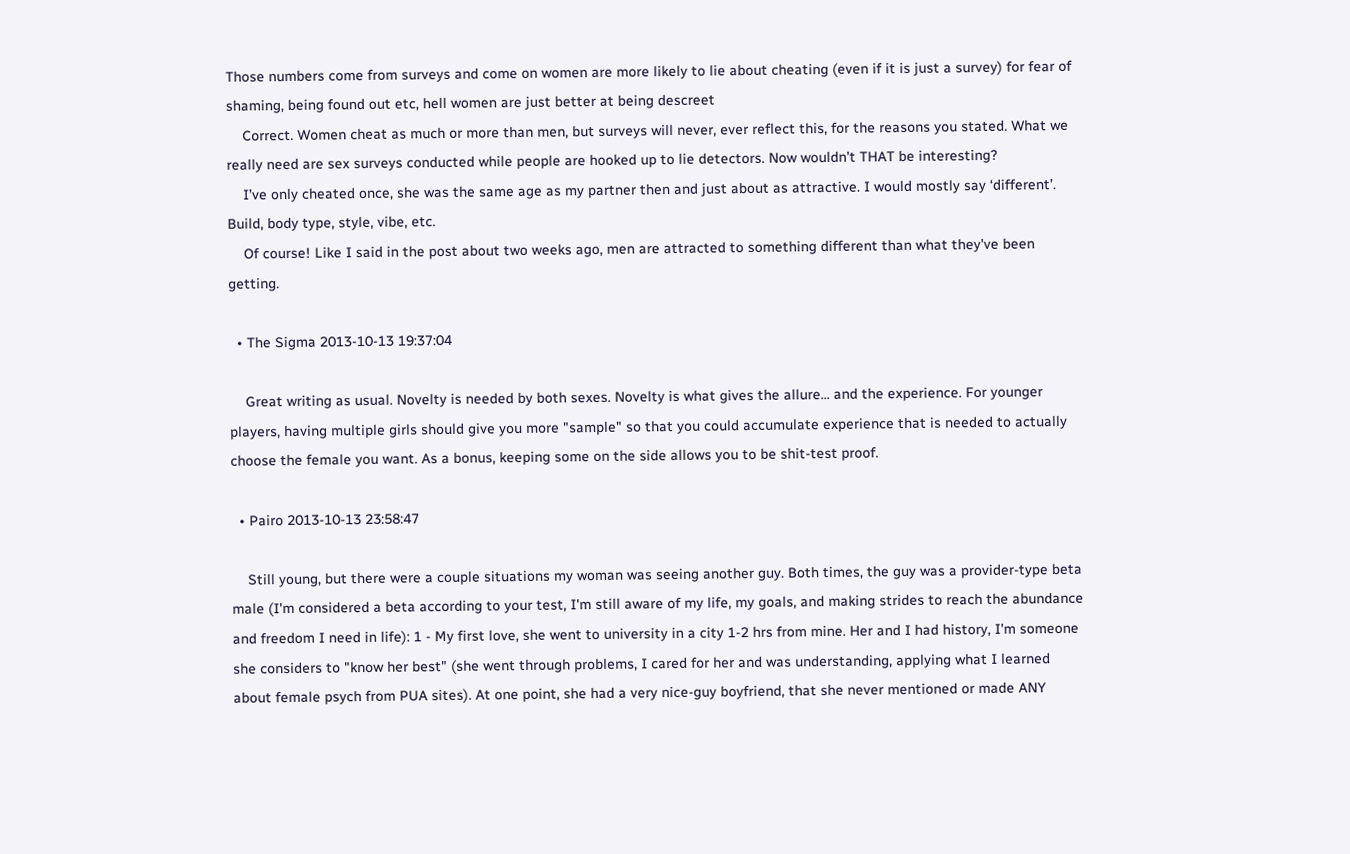Those numbers come from surveys and come on women are more likely to lie about cheating (even if it is just a survey) for fear of shaming, being found out etc, hell women are just better at being descreet
    Correct. Women cheat as much or more than men, but surveys will never, ever reflect this, for the reasons you stated. What we really need are sex surveys conducted while people are hooked up to lie detectors. Now wouldn't THAT be interesting?
    I’ve only cheated once, she was the same age as my partner then and just about as attractive. I would mostly say ‘different’. Build, body type, style, vibe, etc.
    Of course! Like I said in the post about two weeks ago, men are attracted to something different than what they've been getting.

  • The Sigma 2013-10-13 19:37:04

    Great writing as usual. Novelty is needed by both sexes. Novelty is what gives the allure... and the experience. For younger players, having multiple girls should give you more "sample" so that you could accumulate experience that is needed to actually choose the female you want. As a bonus, keeping some on the side allows you to be shit-test proof.

  • Pairo 2013-10-13 23:58:47

    Still young, but there were a couple situations my woman was seeing another guy. Both times, the guy was a provider-type beta male (I'm considered a beta according to your test, I'm still aware of my life, my goals, and making strides to reach the abundance and freedom I need in life): 1 - My first love, she went to university in a city 1-2 hrs from mine. Her and I had history, I'm someone she considers to "know her best" (she went through problems, I cared for her and was understanding, applying what I learned about female psych from PUA sites). At one point, she had a very nice-guy boyfriend, that she never mentioned or made ANY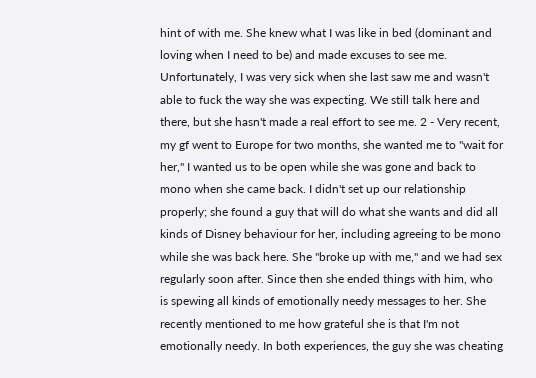hint of with me. She knew what I was like in bed (dominant and loving when I need to be) and made excuses to see me. Unfortunately, I was very sick when she last saw me and wasn't able to fuck the way she was expecting. We still talk here and there, but she hasn't made a real effort to see me. 2 - Very recent, my gf went to Europe for two months, she wanted me to "wait for her," I wanted us to be open while she was gone and back to mono when she came back. I didn't set up our relationship properly; she found a guy that will do what she wants and did all kinds of Disney behaviour for her, including agreeing to be mono while she was back here. She "broke up with me," and we had sex regularly soon after. Since then she ended things with him, who is spewing all kinds of emotionally needy messages to her. She recently mentioned to me how grateful she is that I'm not emotionally needy. In both experiences, the guy she was cheating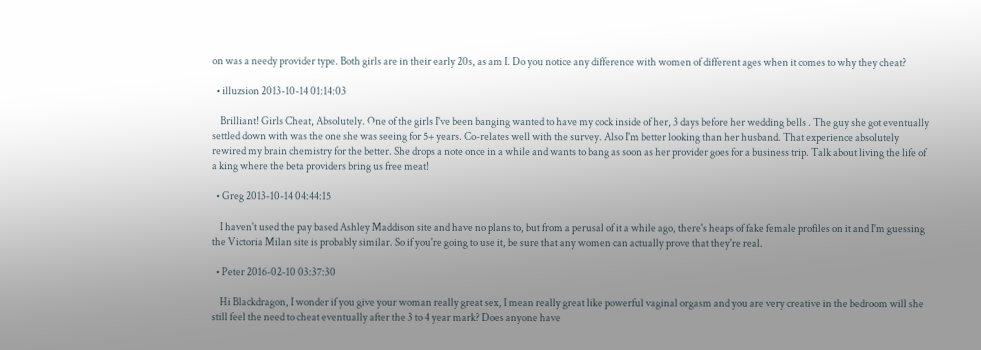on was a needy provider type. Both girls are in their early 20s, as am I. Do you notice any difference with women of different ages when it comes to why they cheat?

  • illuzsion 2013-10-14 01:14:03

    Brilliant! Girls Cheat, Absolutely. One of the girls I've been banging wanted to have my cock inside of her, 3 days before her wedding bells . The guy she got eventually settled down with was the one she was seeing for 5+ years. Co-relates well with the survey. Also I'm better looking than her husband. That experience absolutely rewired my brain chemistry for the better. She drops a note once in a while and wants to bang as soon as her provider goes for a business trip. Talk about living the life of a king where the beta providers bring us free meat!

  • Greg 2013-10-14 04:44:15

    I haven't used the pay based Ashley Maddison site and have no plans to, but from a perusal of it a while ago, there's heaps of fake female profiles on it and I'm guessing the Victoria Milan site is probably similar. So if you're going to use it, be sure that any women can actually prove that they're real.

  • Peter 2016-02-10 03:37:30

    Hi Blackdragon, I wonder if you give your woman really great sex, I mean really great like powerful vaginal orgasm and you are very creative in the bedroom will she still feel the need to cheat eventually after the 3 to 4 year mark? Does anyone have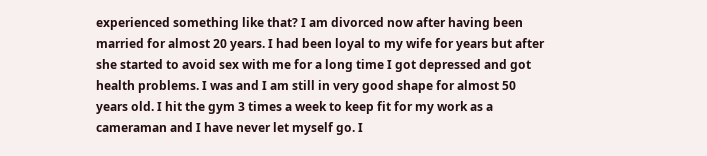experienced something like that? I am divorced now after having been married for almost 20 years. I had been loyal to my wife for years but after she started to avoid sex with me for a long time I got depressed and got health problems. I was and I am still in very good shape for almost 50 years old. I hit the gym 3 times a week to keep fit for my work as a cameraman and I have never let myself go. I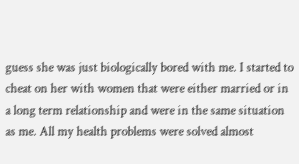guess she was just biologically bored with me. I started to cheat on her with women that were either married or in a long term relationship and were in the same situation as me. All my health problems were solved almost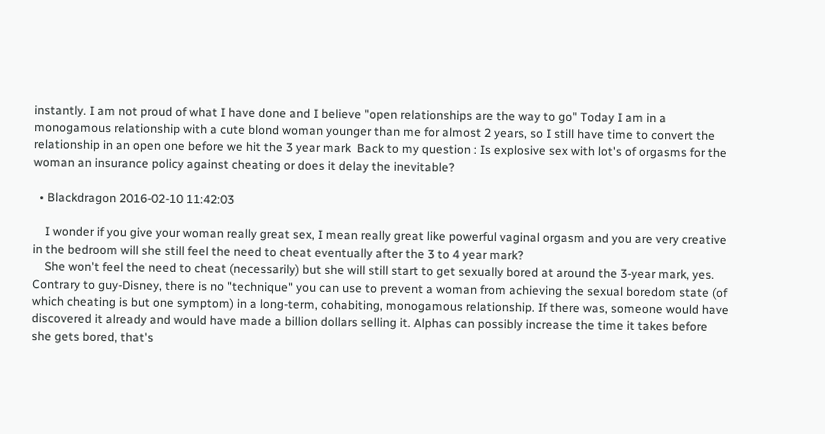instantly. I am not proud of what I have done and I believe "open relationships are the way to go" Today I am in a monogamous relationship with a cute blond woman younger than me for almost 2 years, so I still have time to convert the relationship in an open one before we hit the 3 year mark  Back to my question : Is explosive sex with lot's of orgasms for the woman an insurance policy against cheating or does it delay the inevitable?

  • Blackdragon 2016-02-10 11:42:03

    I wonder if you give your woman really great sex, I mean really great like powerful vaginal orgasm and you are very creative in the bedroom will she still feel the need to cheat eventually after the 3 to 4 year mark?
    She won't feel the need to cheat (necessarily) but she will still start to get sexually bored at around the 3-year mark, yes. Contrary to guy-Disney, there is no "technique" you can use to prevent a woman from achieving the sexual boredom state (of which cheating is but one symptom) in a long-term, cohabiting, monogamous relationship. If there was, someone would have discovered it already and would have made a billion dollars selling it. Alphas can possibly increase the time it takes before she gets bored, that's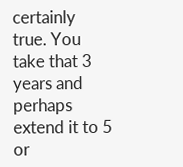certainly true. You take that 3 years and perhaps extend it to 5 or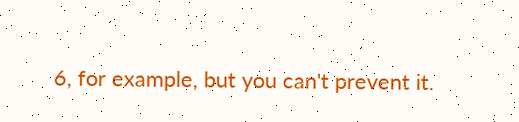6, for example, but you can't prevent it.